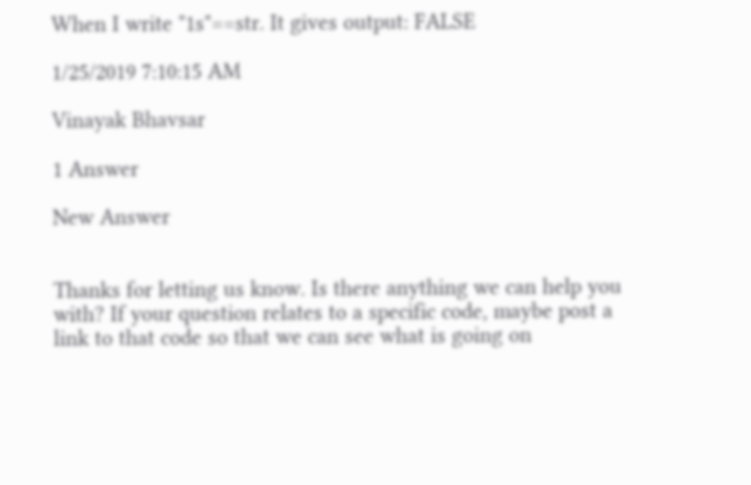When I write "1s"==str. It gives output: FALSE

1/25/2019 7:10:15 AM

Vinayak Bhavsar

1 Answer

New Answer


Thanks for letting us know. Is there anything we can help you with? If your question relates to a specific code, maybe post a link to that code so that we can see what is going on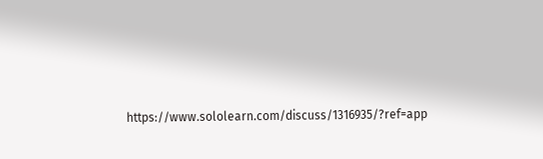https://www.sololearn.com/discuss/1316935/?ref=app